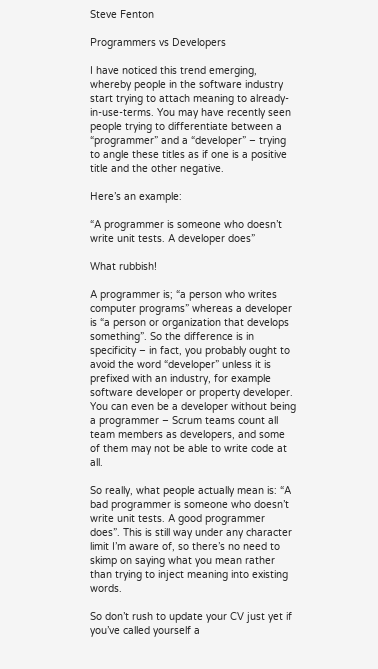Steve Fenton

Programmers vs Developers

I have noticed this trend emerging, whereby people in the software industry start trying to attach meaning to already-in-use-terms. You may have recently seen people trying to differentiate between a “programmer” and a “developer” – trying to angle these titles as if one is a positive title and the other negative.

Here’s an example:

“A programmer is someone who doesn’t write unit tests. A developer does”

What rubbish!

A programmer is; “a person who writes computer programs” whereas a developer is “a person or organization that develops something”. So the difference is in specificity – in fact, you probably ought to avoid the word “developer” unless it is prefixed with an industry, for example software developer or property developer. You can even be a developer without being a programmer – Scrum teams count all team members as developers, and some of them may not be able to write code at all.

So really, what people actually mean is: “A bad programmer is someone who doesn’t write unit tests. A good programmer does”. This is still way under any character limit I’m aware of, so there’s no need to skimp on saying what you mean rather than trying to inject meaning into existing words.

So don’t rush to update your CV just yet if you’ve called yourself a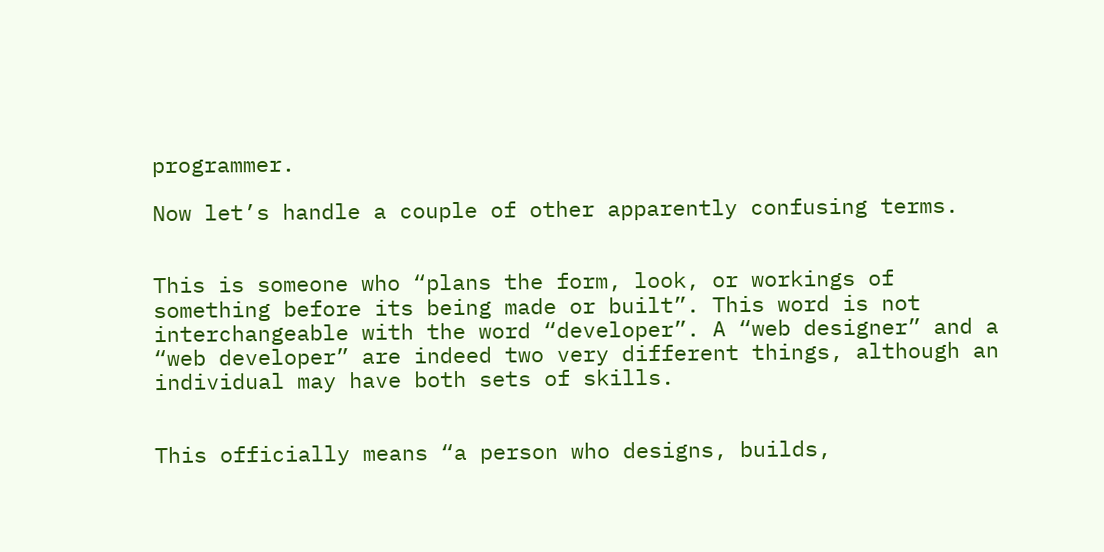programmer.

Now let’s handle a couple of other apparently confusing terms.


This is someone who “plans the form, look, or workings of something before its being made or built”. This word is not interchangeable with the word “developer”. A “web designer” and a “web developer” are indeed two very different things, although an individual may have both sets of skills.


This officially means “a person who designs, builds,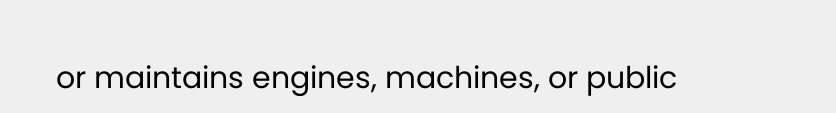or maintains engines, machines, or public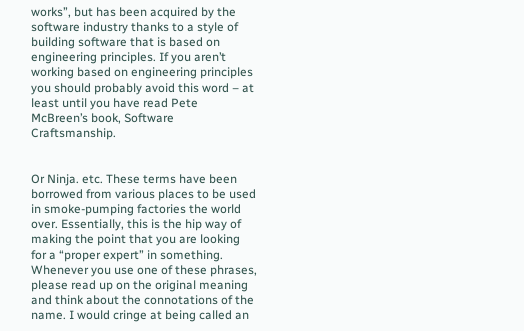works”, but has been acquired by the software industry thanks to a style of building software that is based on engineering principles. If you aren’t working based on engineering principles you should probably avoid this word – at least until you have read Pete McBreen’s book, Software Craftsmanship.


Or Ninja. etc. These terms have been borrowed from various places to be used in smoke-pumping factories the world over. Essentially, this is the hip way of making the point that you are looking for a “proper expert” in something. Whenever you use one of these phrases, please read up on the original meaning and think about the connotations of the name. I would cringe at being called an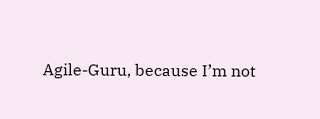Agile-Guru, because I’m not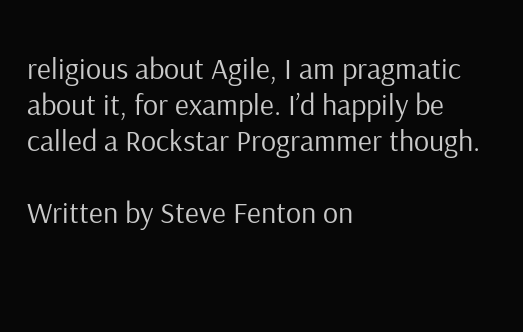religious about Agile, I am pragmatic about it, for example. I’d happily be called a Rockstar Programmer though.

Written by Steve Fenton on